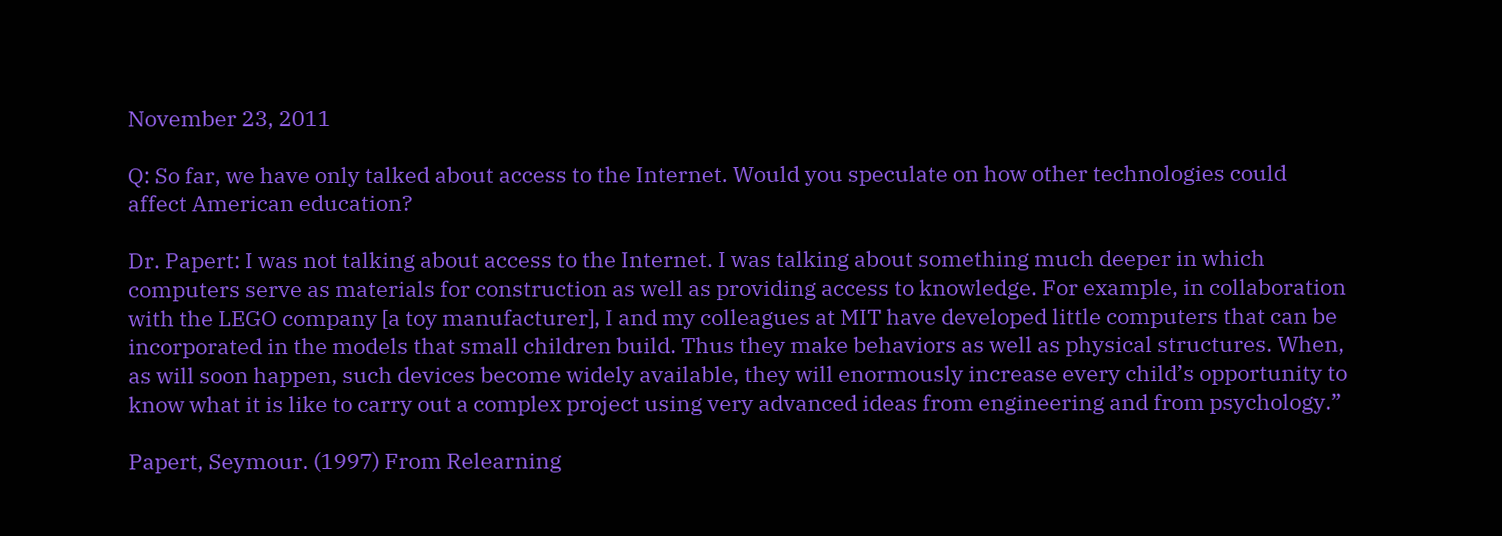November 23, 2011

Q: So far, we have only talked about access to the Internet. Would you speculate on how other technologies could affect American education?

Dr. Papert: I was not talking about access to the Internet. I was talking about something much deeper in which computers serve as materials for construction as well as providing access to knowledge. For example, in collaboration with the LEGO company [a toy manufacturer], I and my colleagues at MIT have developed little computers that can be incorporated in the models that small children build. Thus they make behaviors as well as physical structures. When, as will soon happen, such devices become widely available, they will enormously increase every child’s opportunity to know what it is like to carry out a complex project using very advanced ideas from engineering and from psychology.”

Papert, Seymour. (1997) From Relearning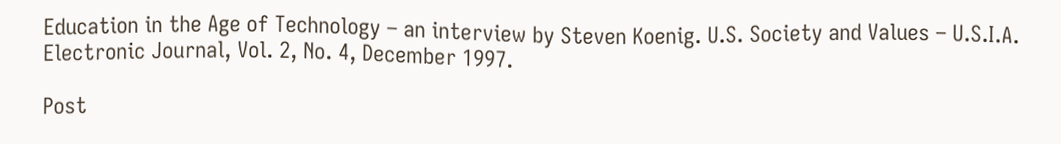Education in the Age of Technology – an interview by Steven Koenig. U.S. Society and Values – U.S.I.A. Electronic Journal, Vol. 2, No. 4, December 1997.

Post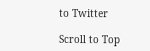to Twitter

Scroll to Top